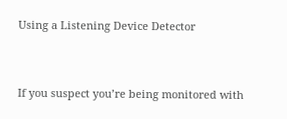Using a Listening Device Detector


If you suspect you’re being monitored with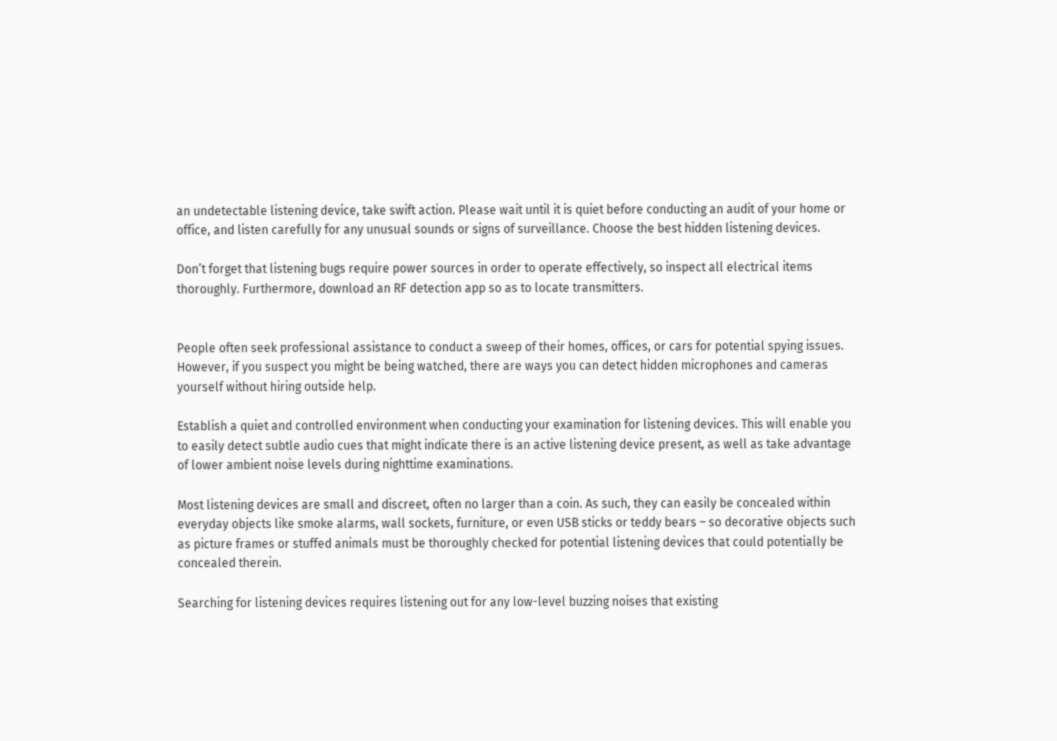an undetectable listening device, take swift action. Please wait until it is quiet before conducting an audit of your home or office, and listen carefully for any unusual sounds or signs of surveillance. Choose the best hidden listening devices.

Don’t forget that listening bugs require power sources in order to operate effectively, so inspect all electrical items thoroughly. Furthermore, download an RF detection app so as to locate transmitters.


People often seek professional assistance to conduct a sweep of their homes, offices, or cars for potential spying issues. However, if you suspect you might be being watched, there are ways you can detect hidden microphones and cameras yourself without hiring outside help.

Establish a quiet and controlled environment when conducting your examination for listening devices. This will enable you to easily detect subtle audio cues that might indicate there is an active listening device present, as well as take advantage of lower ambient noise levels during nighttime examinations.

Most listening devices are small and discreet, often no larger than a coin. As such, they can easily be concealed within everyday objects like smoke alarms, wall sockets, furniture, or even USB sticks or teddy bears – so decorative objects such as picture frames or stuffed animals must be thoroughly checked for potential listening devices that could potentially be concealed therein.

Searching for listening devices requires listening out for any low-level buzzing noises that existing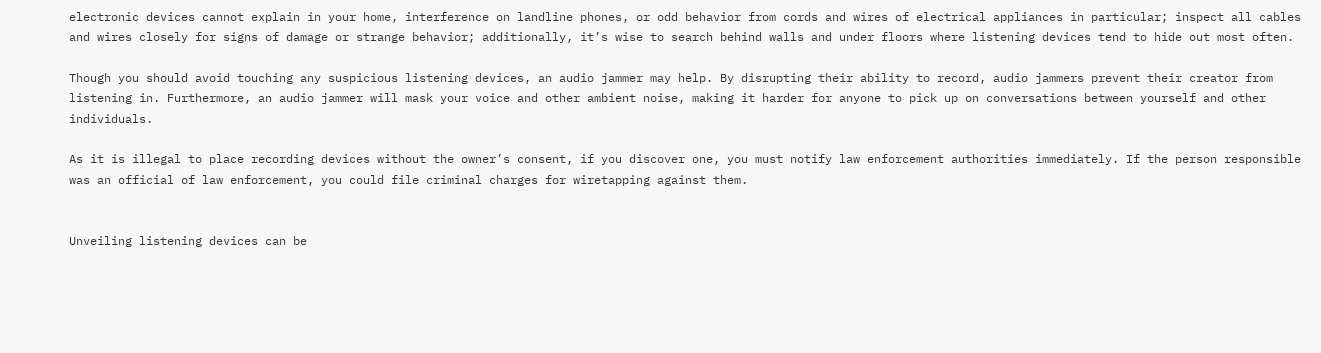electronic devices cannot explain in your home, interference on landline phones, or odd behavior from cords and wires of electrical appliances in particular; inspect all cables and wires closely for signs of damage or strange behavior; additionally, it’s wise to search behind walls and under floors where listening devices tend to hide out most often.

Though you should avoid touching any suspicious listening devices, an audio jammer may help. By disrupting their ability to record, audio jammers prevent their creator from listening in. Furthermore, an audio jammer will mask your voice and other ambient noise, making it harder for anyone to pick up on conversations between yourself and other individuals.

As it is illegal to place recording devices without the owner’s consent, if you discover one, you must notify law enforcement authorities immediately. If the person responsible was an official of law enforcement, you could file criminal charges for wiretapping against them.


Unveiling listening devices can be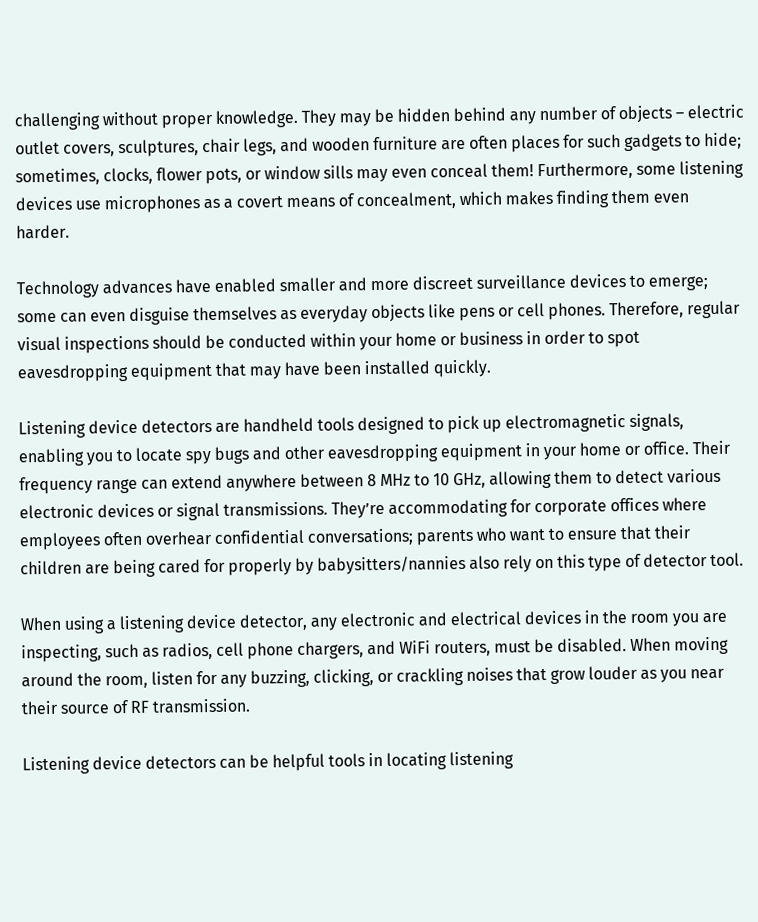challenging without proper knowledge. They may be hidden behind any number of objects – electric outlet covers, sculptures, chair legs, and wooden furniture are often places for such gadgets to hide; sometimes, clocks, flower pots, or window sills may even conceal them! Furthermore, some listening devices use microphones as a covert means of concealment, which makes finding them even harder.

Technology advances have enabled smaller and more discreet surveillance devices to emerge; some can even disguise themselves as everyday objects like pens or cell phones. Therefore, regular visual inspections should be conducted within your home or business in order to spot eavesdropping equipment that may have been installed quickly.

Listening device detectors are handheld tools designed to pick up electromagnetic signals, enabling you to locate spy bugs and other eavesdropping equipment in your home or office. Their frequency range can extend anywhere between 8 MHz to 10 GHz, allowing them to detect various electronic devices or signal transmissions. They’re accommodating for corporate offices where employees often overhear confidential conversations; parents who want to ensure that their children are being cared for properly by babysitters/nannies also rely on this type of detector tool.

When using a listening device detector, any electronic and electrical devices in the room you are inspecting, such as radios, cell phone chargers, and WiFi routers, must be disabled. When moving around the room, listen for any buzzing, clicking, or crackling noises that grow louder as you near their source of RF transmission.

Listening device detectors can be helpful tools in locating listening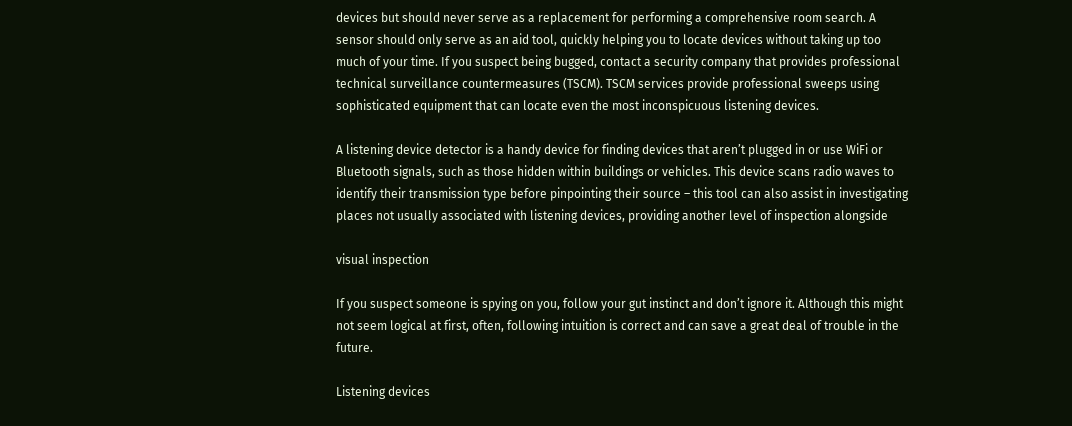devices but should never serve as a replacement for performing a comprehensive room search. A sensor should only serve as an aid tool, quickly helping you to locate devices without taking up too much of your time. If you suspect being bugged, contact a security company that provides professional technical surveillance countermeasures (TSCM). TSCM services provide professional sweeps using sophisticated equipment that can locate even the most inconspicuous listening devices.

A listening device detector is a handy device for finding devices that aren’t plugged in or use WiFi or Bluetooth signals, such as those hidden within buildings or vehicles. This device scans radio waves to identify their transmission type before pinpointing their source – this tool can also assist in investigating places not usually associated with listening devices, providing another level of inspection alongside

visual inspection

If you suspect someone is spying on you, follow your gut instinct and don’t ignore it. Although this might not seem logical at first, often, following intuition is correct and can save a great deal of trouble in the future.

Listening devices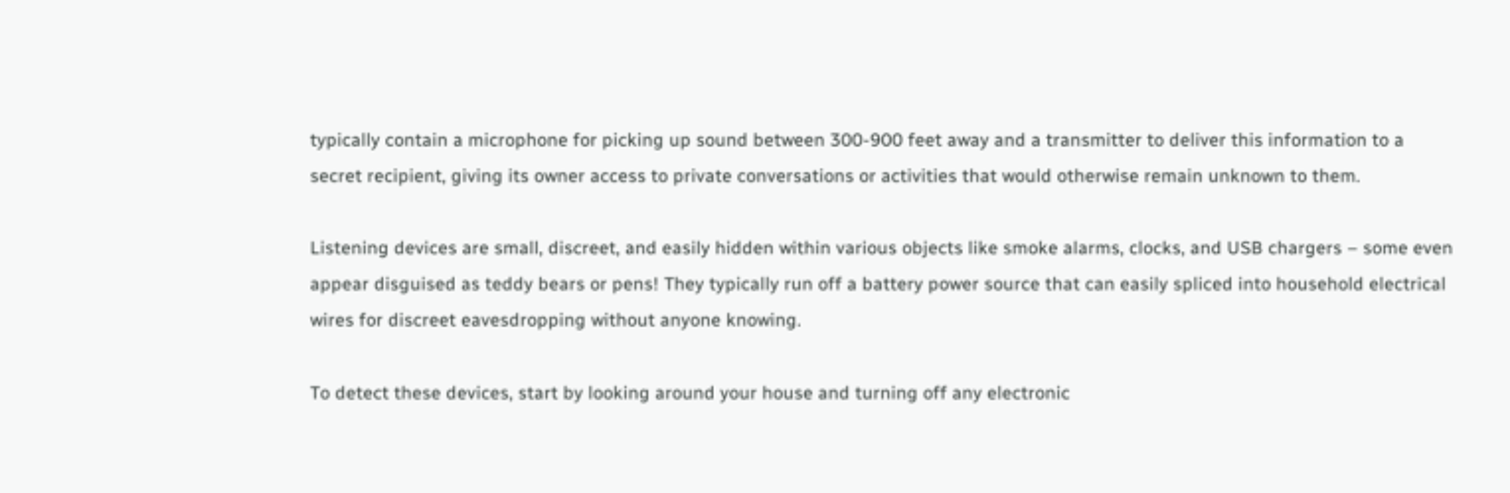typically contain a microphone for picking up sound between 300-900 feet away and a transmitter to deliver this information to a secret recipient, giving its owner access to private conversations or activities that would otherwise remain unknown to them.

Listening devices are small, discreet, and easily hidden within various objects like smoke alarms, clocks, and USB chargers – some even appear disguised as teddy bears or pens! They typically run off a battery power source that can easily spliced into household electrical wires for discreet eavesdropping without anyone knowing.

To detect these devices, start by looking around your house and turning off any electronic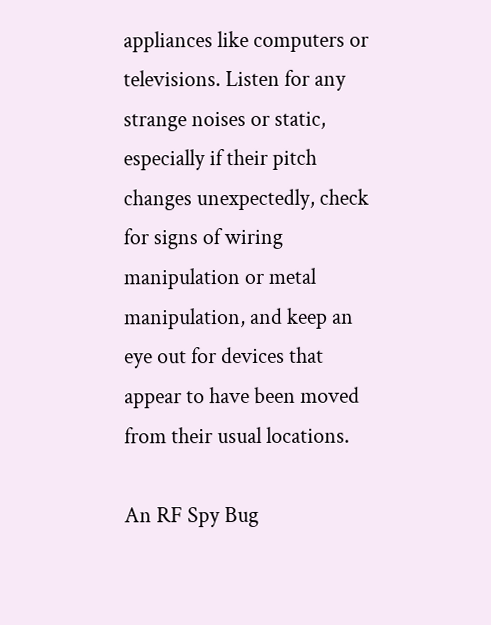appliances like computers or televisions. Listen for any strange noises or static, especially if their pitch changes unexpectedly, check for signs of wiring manipulation or metal manipulation, and keep an eye out for devices that appear to have been moved from their usual locations.

An RF Spy Bug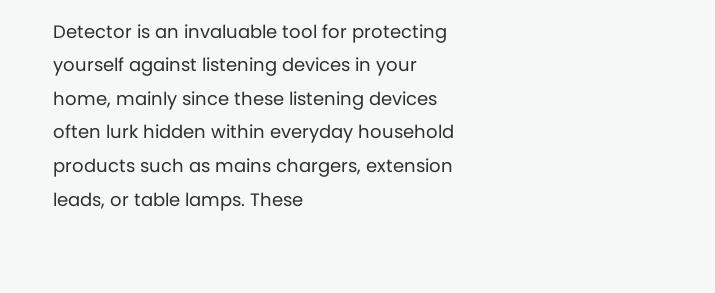Detector is an invaluable tool for protecting yourself against listening devices in your home, mainly since these listening devices often lurk hidden within everyday household products such as mains chargers, extension leads, or table lamps. These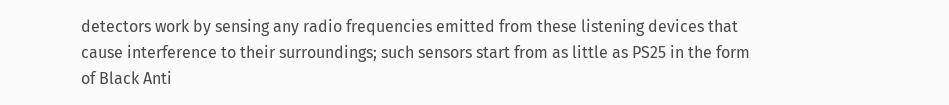detectors work by sensing any radio frequencies emitted from these listening devices that cause interference to their surroundings; such sensors start from as little as PS25 in the form of Black Anti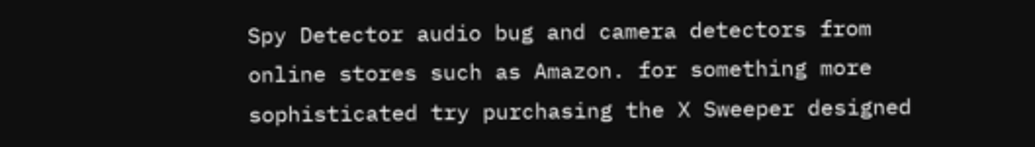Spy Detector audio bug and camera detectors from online stores such as Amazon. for something more sophisticated try purchasing the X Sweeper designed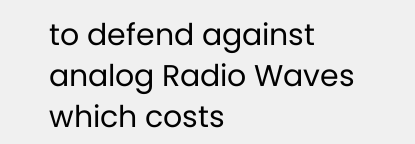to defend against analog Radio Waves which costs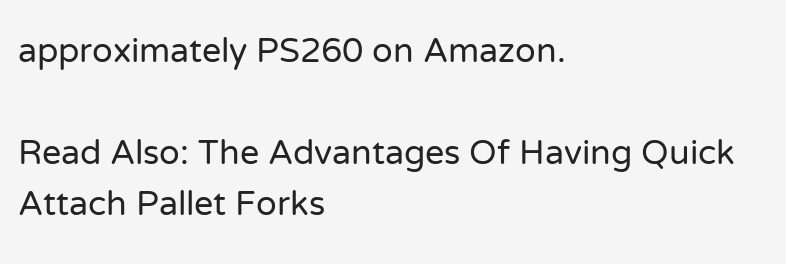approximately PS260 on Amazon.

Read Also: The Advantages Of Having Quick Attach Pallet Forks